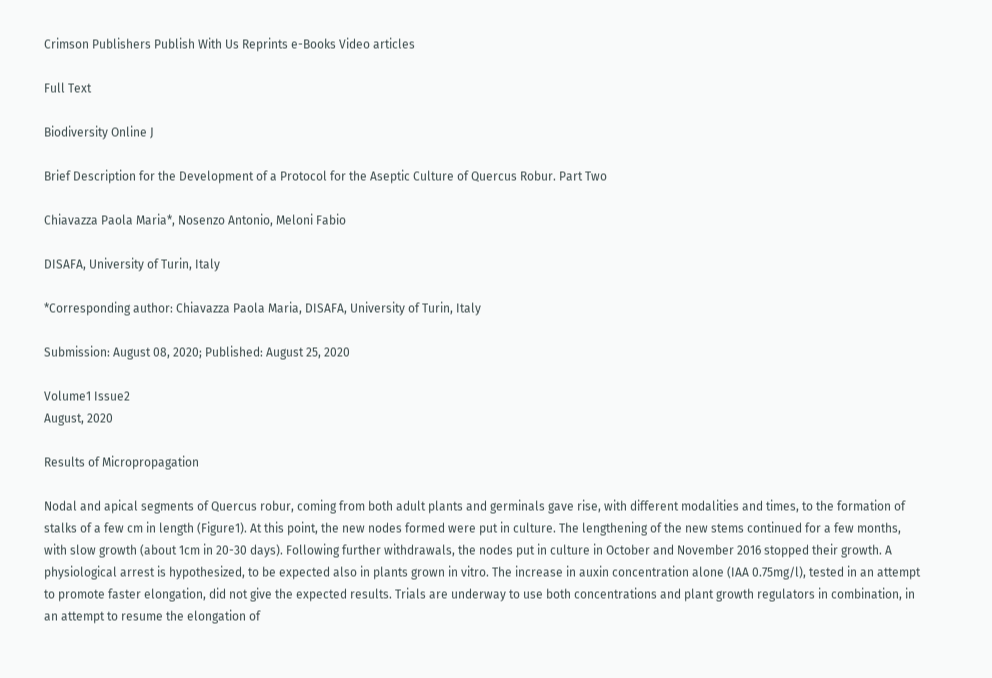Crimson Publishers Publish With Us Reprints e-Books Video articles

Full Text

Biodiversity Online J

Brief Description for the Development of a Protocol for the Aseptic Culture of Quercus Robur. Part Two

Chiavazza Paola Maria*, Nosenzo Antonio, Meloni Fabio

DISAFA, University of Turin, Italy

*Corresponding author: Chiavazza Paola Maria, DISAFA, University of Turin, Italy

Submission: August 08, 2020; Published: August 25, 2020

Volume1 Issue2
August, 2020

Results of Micropropagation

Nodal and apical segments of Quercus robur, coming from both adult plants and germinals gave rise, with different modalities and times, to the formation of stalks of a few cm in length (Figure1). At this point, the new nodes formed were put in culture. The lengthening of the new stems continued for a few months, with slow growth (about 1cm in 20-30 days). Following further withdrawals, the nodes put in culture in October and November 2016 stopped their growth. A physiological arrest is hypothesized, to be expected also in plants grown in vitro. The increase in auxin concentration alone (IAA 0.75mg/l), tested in an attempt to promote faster elongation, did not give the expected results. Trials are underway to use both concentrations and plant growth regulators in combination, in an attempt to resume the elongation of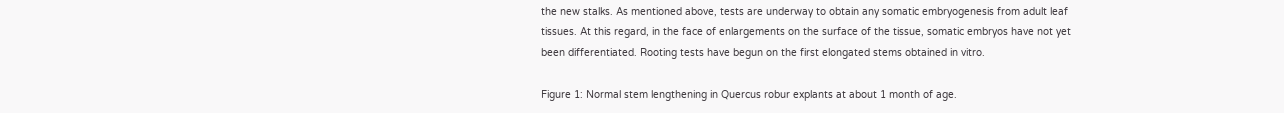the new stalks. As mentioned above, tests are underway to obtain any somatic embryogenesis from adult leaf tissues. At this regard, in the face of enlargements on the surface of the tissue, somatic embryos have not yet been differentiated. Rooting tests have begun on the first elongated stems obtained in vitro.

Figure 1: Normal stem lengthening in Quercus robur explants at about 1 month of age.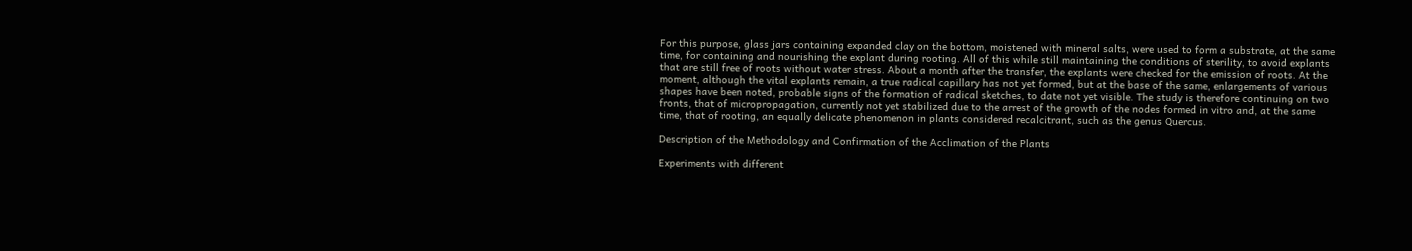For this purpose, glass jars containing expanded clay on the bottom, moistened with mineral salts, were used to form a substrate, at the same time, for containing and nourishing the explant during rooting. All of this while still maintaining the conditions of sterility, to avoid explants that are still free of roots without water stress. About a month after the transfer, the explants were checked for the emission of roots. At the moment, although the vital explants remain, a true radical capillary has not yet formed, but at the base of the same, enlargements of various shapes have been noted, probable signs of the formation of radical sketches, to date not yet visible. The study is therefore continuing on two fronts, that of micropropagation, currently not yet stabilized due to the arrest of the growth of the nodes formed in vitro and, at the same time, that of rooting, an equally delicate phenomenon in plants considered recalcitrant, such as the genus Quercus.

Description of the Methodology and Confirmation of the Acclimation of the Plants

Experiments with different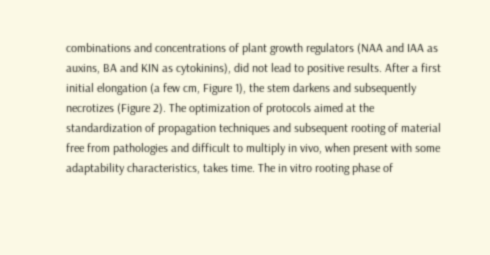combinations and concentrations of plant growth regulators (NAA and IAA as auxins, BA and KIN as cytokinins), did not lead to positive results. After a first initial elongation (a few cm, Figure 1), the stem darkens and subsequently necrotizes (Figure 2). The optimization of protocols aimed at the standardization of propagation techniques and subsequent rooting of material free from pathologies and difficult to multiply in vivo, when present with some adaptability characteristics, takes time. The in vitro rooting phase of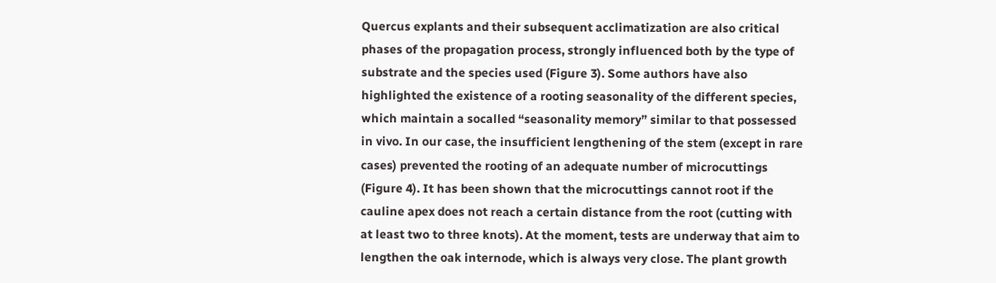Quercus explants and their subsequent acclimatization are also critical phases of the propagation process, strongly influenced both by the type of substrate and the species used (Figure 3). Some authors have also highlighted the existence of a rooting seasonality of the different species, which maintain a socalled “seasonality memory” similar to that possessed in vivo. In our case, the insufficient lengthening of the stem (except in rare cases) prevented the rooting of an adequate number of microcuttings (Figure 4). It has been shown that the microcuttings cannot root if the cauline apex does not reach a certain distance from the root (cutting with at least two to three knots). At the moment, tests are underway that aim to lengthen the oak internode, which is always very close. The plant growth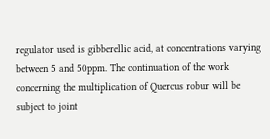regulator used is gibberellic acid, at concentrations varying between 5 and 50ppm. The continuation of the work concerning the multiplication of Quercus robur will be subject to joint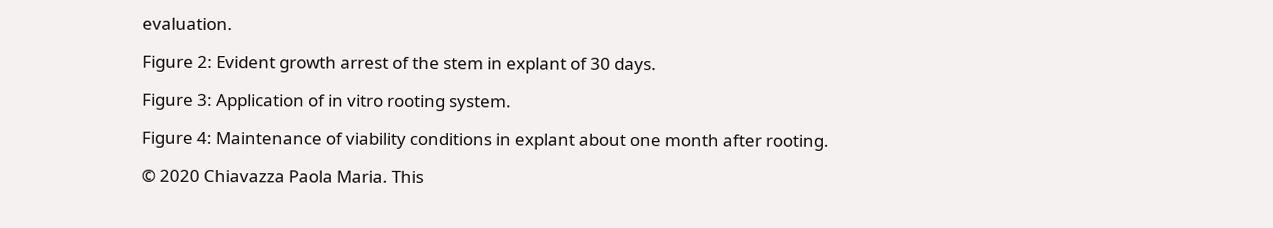evaluation.

Figure 2: Evident growth arrest of the stem in explant of 30 days.

Figure 3: Application of in vitro rooting system.

Figure 4: Maintenance of viability conditions in explant about one month after rooting.

© 2020 Chiavazza Paola Maria. This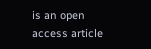is an open access article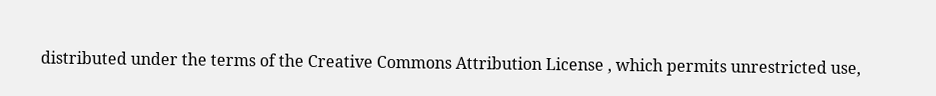distributed under the terms of the Creative Commons Attribution License , which permits unrestricted use,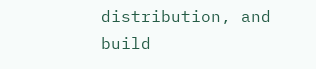distribution, and build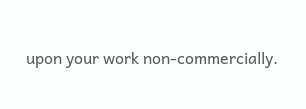upon your work non-commercially.